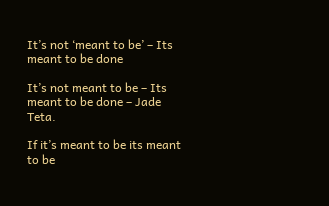It’s not ‘meant to be’ – Its meant to be done

It’s not meant to be – Its meant to be done – Jade Teta.

If it’s meant to be its meant to be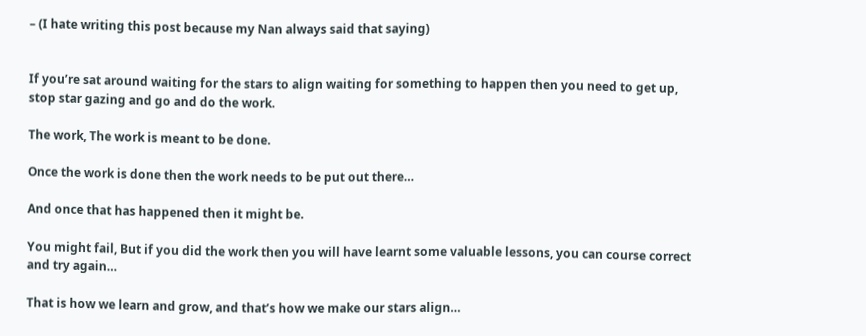– (I hate writing this post because my Nan always said that saying)


If you’re sat around waiting for the stars to align waiting for something to happen then you need to get up, stop star gazing and go and do the work.

The work, The work is meant to be done.

Once the work is done then the work needs to be put out there…

And once that has happened then it might be.

You might fail, But if you did the work then you will have learnt some valuable lessons, you can course correct and try again…

That is how we learn and grow, and that’s how we make our stars align…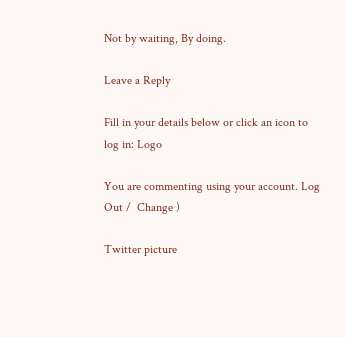Not by waiting, By doing.

Leave a Reply

Fill in your details below or click an icon to log in: Logo

You are commenting using your account. Log Out /  Change )

Twitter picture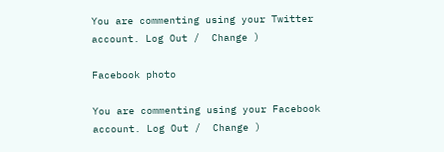You are commenting using your Twitter account. Log Out /  Change )

Facebook photo

You are commenting using your Facebook account. Log Out /  Change )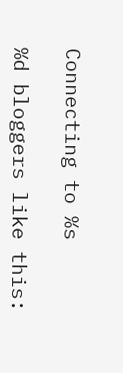Connecting to %s

%d bloggers like this: